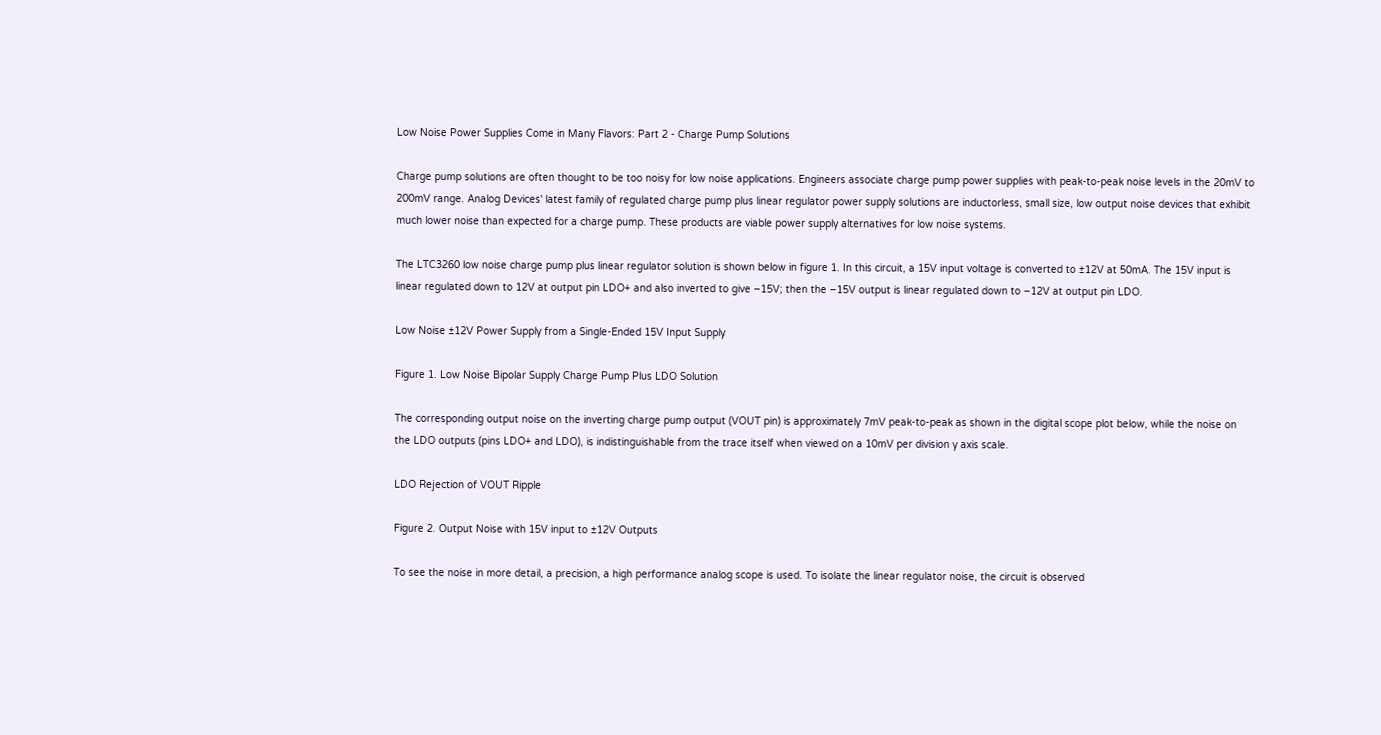Low Noise Power Supplies Come in Many Flavors: Part 2 - Charge Pump Solutions

Charge pump solutions are often thought to be too noisy for low noise applications. Engineers associate charge pump power supplies with peak-to-peak noise levels in the 20mV to 200mV range. Analog Devices' latest family of regulated charge pump plus linear regulator power supply solutions are inductorless, small size, low output noise devices that exhibit much lower noise than expected for a charge pump. These products are viable power supply alternatives for low noise systems.

The LTC3260 low noise charge pump plus linear regulator solution is shown below in figure 1. In this circuit, a 15V input voltage is converted to ±12V at 50mA. The 15V input is linear regulated down to 12V at output pin LDO+ and also inverted to give –15V; then the –15V output is linear regulated down to –12V at output pin LDO.

Low Noise ±12V Power Supply from a Single-Ended 15V Input Supply

Figure 1. Low Noise Bipolar Supply Charge Pump Plus LDO Solution

The corresponding output noise on the inverting charge pump output (VOUT pin) is approximately 7mV peak-to-peak as shown in the digital scope plot below, while the noise on the LDO outputs (pins LDO+ and LDO), is indistinguishable from the trace itself when viewed on a 10mV per division y axis scale.

LDO Rejection of VOUT Ripple

Figure 2. Output Noise with 15V input to ±12V Outputs

To see the noise in more detail, a precision, a high performance analog scope is used. To isolate the linear regulator noise, the circuit is observed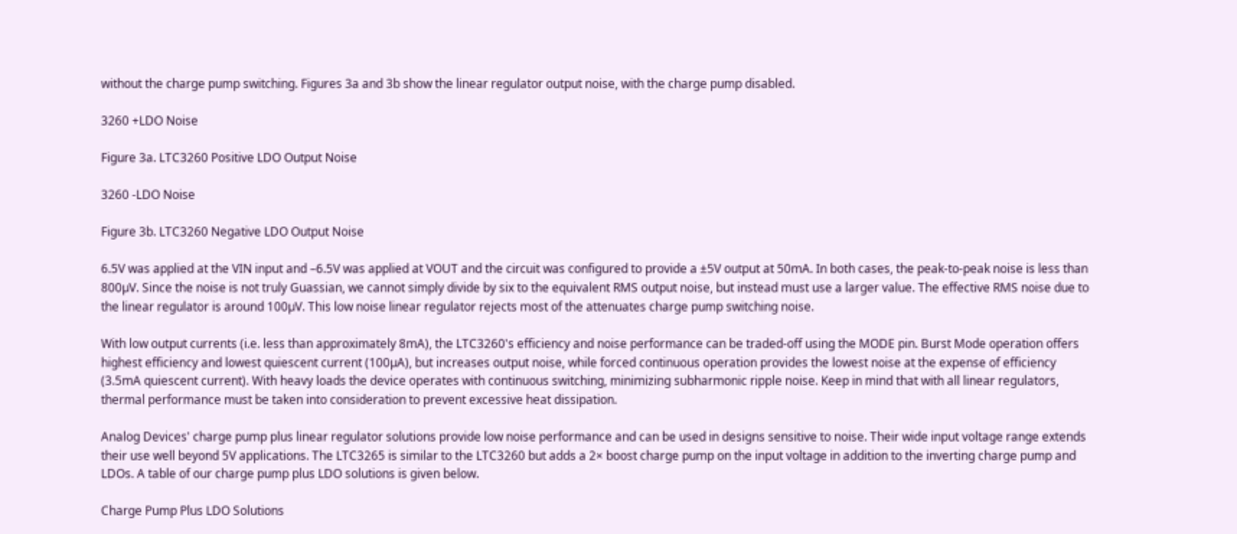without the charge pump switching. Figures 3a and 3b show the linear regulator output noise, with the charge pump disabled.

3260 +LDO Noise

Figure 3a. LTC3260 Positive LDO Output Noise

3260 -LDO Noise

Figure 3b. LTC3260 Negative LDO Output Noise

6.5V was applied at the VIN input and –6.5V was applied at VOUT and the circuit was configured to provide a ±5V output at 50mA. In both cases, the peak-to-peak noise is less than 800µV. Since the noise is not truly Guassian, we cannot simply divide by six to the equivalent RMS output noise, but instead must use a larger value. The effective RMS noise due to the linear regulator is around 100µV. This low noise linear regulator rejects most of the attenuates charge pump switching noise.

With low output currents (i.e. less than approximately 8mA), the LTC3260's efficiency and noise performance can be traded-off using the MODE pin. Burst Mode operation offers highest efficiency and lowest quiescent current (100µA), but increases output noise, while forced continuous operation provides the lowest noise at the expense of efficiency (3.5mA quiescent current). With heavy loads the device operates with continuous switching, minimizing subharmonic ripple noise. Keep in mind that with all linear regulators, thermal performance must be taken into consideration to prevent excessive heat dissipation.

Analog Devices' charge pump plus linear regulator solutions provide low noise performance and can be used in designs sensitive to noise. Their wide input voltage range extends their use well beyond 5V applications. The LTC3265 is similar to the LTC3260 but adds a 2× boost charge pump on the input voltage in addition to the inverting charge pump and LDOs. A table of our charge pump plus LDO solutions is given below.

Charge Pump Plus LDO Solutions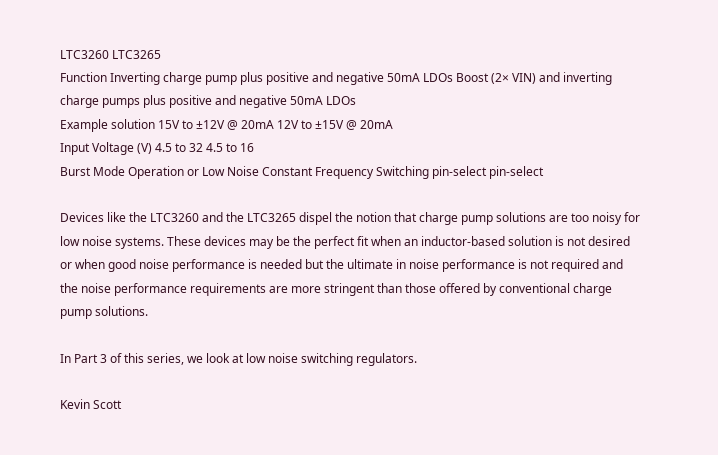LTC3260 LTC3265
Function Inverting charge pump plus positive and negative 50mA LDOs Boost (2× VIN) and inverting charge pumps plus positive and negative 50mA LDOs
Example solution 15V to ±12V @ 20mA 12V to ±15V @ 20mA
Input Voltage (V) 4.5 to 32 4.5 to 16
Burst Mode Operation or Low Noise Constant Frequency Switching pin-select pin-select

Devices like the LTC3260 and the LTC3265 dispel the notion that charge pump solutions are too noisy for low noise systems. These devices may be the perfect fit when an inductor-based solution is not desired or when good noise performance is needed but the ultimate in noise performance is not required and the noise performance requirements are more stringent than those offered by conventional charge pump solutions.

In Part 3 of this series, we look at low noise switching regulators.

Kevin Scott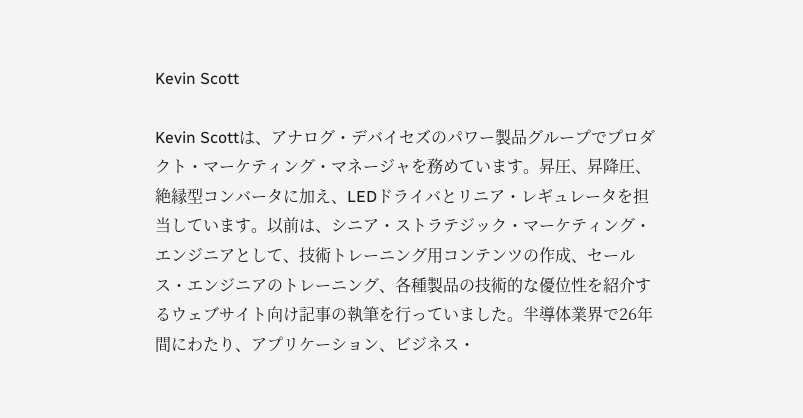Kevin Scott

Kevin Scottは、アナログ・デバイセズのパワー製品グループでプロダクト・マーケティング・マネージャを務めています。昇圧、昇降圧、絶縁型コンバータに加え、LEDドライバとリニア・レギュレータを担当しています。以前は、シニア・ストラテジック・マーケティング・エンジニアとして、技術トレーニング用コンテンツの作成、セールス・エンジニアのトレーニング、各種製品の技術的な優位性を紹介するウェブサイト向け記事の執筆を行っていました。半導体業界で26年間にわたり、アプリケーション、ビジネス・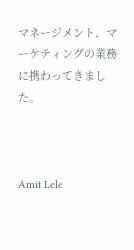マネージメント、マーケティングの業務に携わってきました。



Amit Lele